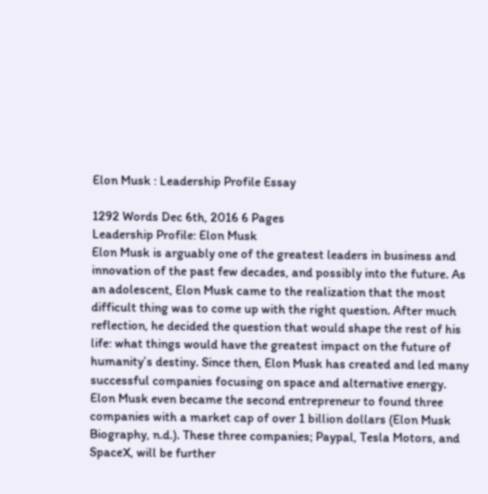Elon Musk : Leadership Profile Essay

1292 Words Dec 6th, 2016 6 Pages
Leadership Profile: Elon Musk
Elon Musk is arguably one of the greatest leaders in business and innovation of the past few decades, and possibly into the future. As an adolescent, Elon Musk came to the realization that the most difficult thing was to come up with the right question. After much reflection, he decided the question that would shape the rest of his life: what things would have the greatest impact on the future of humanity’s destiny. Since then, Elon Musk has created and led many successful companies focusing on space and alternative energy. Elon Musk even became the second entrepreneur to found three companies with a market cap of over 1 billion dollars (Elon Musk Biography, n.d.). These three companies; Paypal, Tesla Motors, and SpaceX, will be further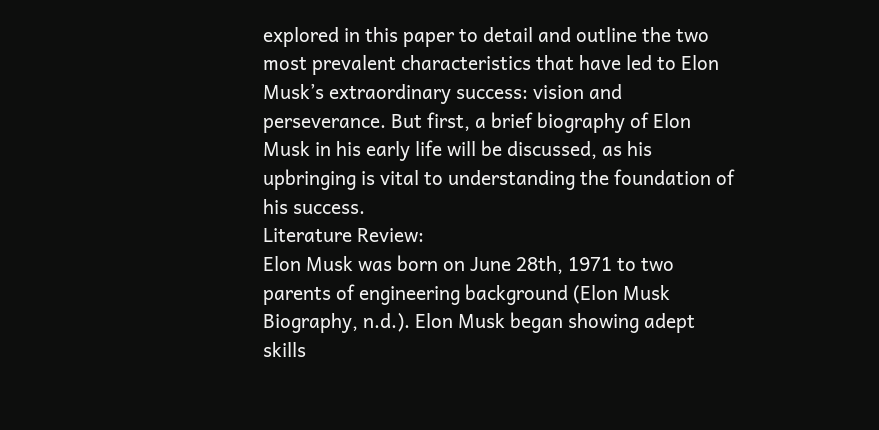explored in this paper to detail and outline the two most prevalent characteristics that have led to Elon Musk’s extraordinary success: vision and perseverance. But first, a brief biography of Elon Musk in his early life will be discussed, as his upbringing is vital to understanding the foundation of his success.
Literature Review:
Elon Musk was born on June 28th, 1971 to two parents of engineering background (Elon Musk Biography, n.d.). Elon Musk began showing adept skills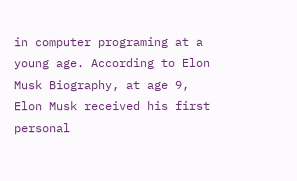in computer programing at a young age. According to Elon Musk Biography, at age 9, Elon Musk received his first personal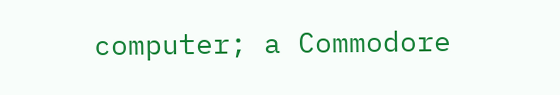computer; a Commodore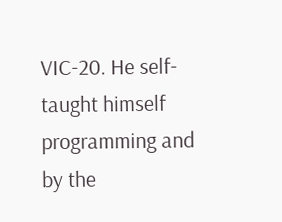VIC-20. He self-taught himself programming and by the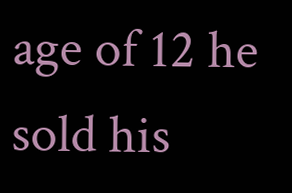age of 12 he sold his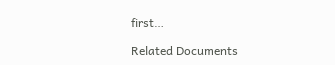first…

Related Documents